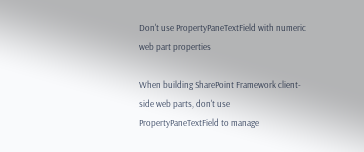Don't use PropertyPaneTextField with numeric web part properties

When building SharePoint Framework client-side web parts, don't use PropertyPaneTextField to manage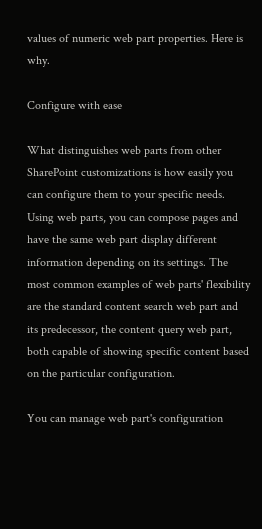values of numeric web part properties. Here is why.

Configure with ease

What distinguishes web parts from other SharePoint customizations is how easily you can configure them to your specific needs. Using web parts, you can compose pages and have the same web part display different information depending on its settings. The most common examples of web parts' flexibility are the standard content search web part and its predecessor, the content query web part, both capable of showing specific content based on the particular configuration.

You can manage web part's configuration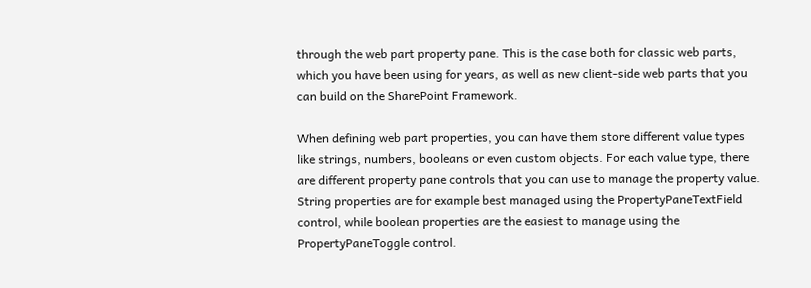through the web part property pane. This is the case both for classic web parts, which you have been using for years, as well as new client-side web parts that you can build on the SharePoint Framework.

When defining web part properties, you can have them store different value types like strings, numbers, booleans or even custom objects. For each value type, there are different property pane controls that you can use to manage the property value. String properties are for example best managed using the PropertyPaneTextField control, while boolean properties are the easiest to manage using the PropertyPaneToggle control.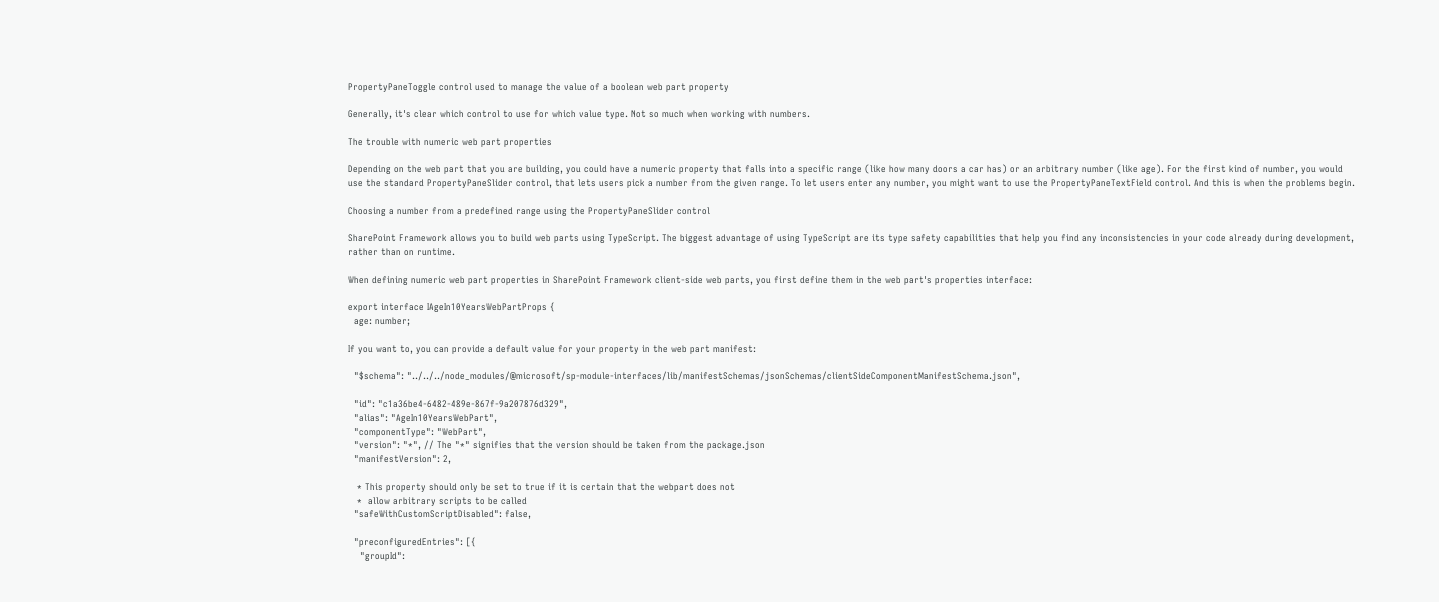PropertyPaneToggle control used to manage the value of a boolean web part property

Generally, it's clear which control to use for which value type. Not so much when working with numbers.

The trouble with numeric web part properties

Depending on the web part that you are building, you could have a numeric property that falls into a specific range (like how many doors a car has) or an arbitrary number (like age). For the first kind of number, you would use the standard PropertyPaneSlider control, that lets users pick a number from the given range. To let users enter any number, you might want to use the PropertyPaneTextField control. And this is when the problems begin.

Choosing a number from a predefined range using the PropertyPaneSlider control

SharePoint Framework allows you to build web parts using TypeScript. The biggest advantage of using TypeScript are its type safety capabilities that help you find any inconsistencies in your code already during development, rather than on runtime.

When defining numeric web part properties in SharePoint Framework client-side web parts, you first define them in the web part's properties interface:

export interface IAgeIn10YearsWebPartProps {
  age: number;

If you want to, you can provide a default value for your property in the web part manifest:

  "$schema": "../../../node_modules/@microsoft/sp-module-interfaces/lib/manifestSchemas/jsonSchemas/clientSideComponentManifestSchema.json",

  "id": "c1a36be4-6482-489e-867f-9a207876d329",
  "alias": "AgeIn10YearsWebPart",
  "componentType": "WebPart",
  "version": "*", // The "*" signifies that the version should be taken from the package.json
  "manifestVersion": 2,

   * This property should only be set to true if it is certain that the webpart does not
   *  allow arbitrary scripts to be called
  "safeWithCustomScriptDisabled": false,

  "preconfiguredEntries": [{
    "groupId":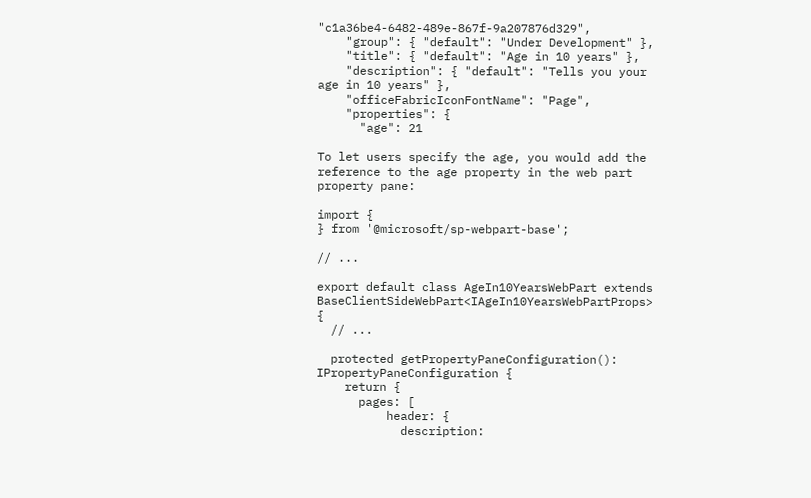"c1a36be4-6482-489e-867f-9a207876d329",
    "group": { "default": "Under Development" },
    "title": { "default": "Age in 10 years" },
    "description": { "default": "Tells you your age in 10 years" },
    "officeFabricIconFontName": "Page",
    "properties": {
      "age": 21

To let users specify the age, you would add the reference to the age property in the web part property pane:

import {
} from '@microsoft/sp-webpart-base';

// ...

export default class AgeIn10YearsWebPart extends BaseClientSideWebPart<IAgeIn10YearsWebPartProps> {
  // ...

  protected getPropertyPaneConfiguration(): IPropertyPaneConfiguration {
    return {
      pages: [
          header: {
            description: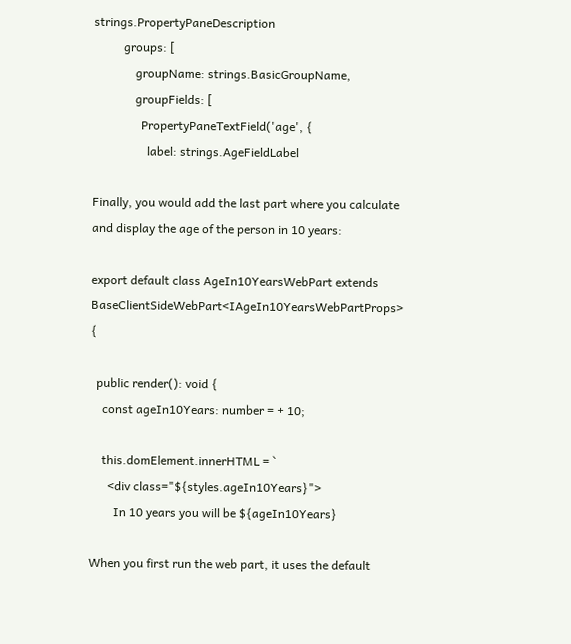strings.PropertyPaneDescription
          groups: [
              groupName: strings.BasicGroupName,
              groupFields: [
                PropertyPaneTextField('age', {
                  label: strings.AgeFieldLabel

Finally, you would add the last part where you calculate and display the age of the person in 10 years:

export default class AgeIn10YearsWebPart extends BaseClientSideWebPart<IAgeIn10YearsWebPartProps> {

  public render(): void {
    const ageIn10Years: number = + 10;

    this.domElement.innerHTML = `
      <div class="${styles.ageIn10Years}">
        In 10 years you will be ${ageIn10Years}

When you first run the web part, it uses the default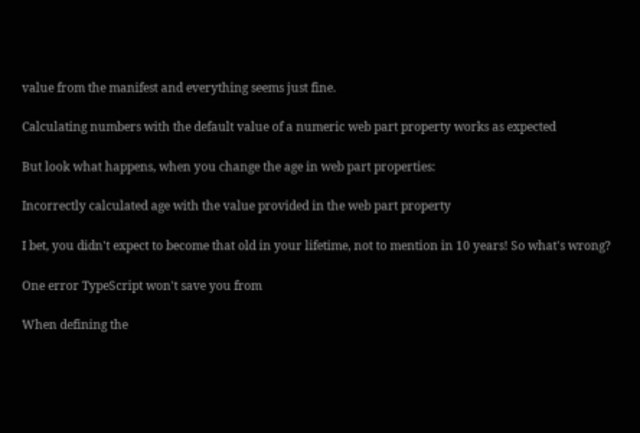value from the manifest and everything seems just fine.

Calculating numbers with the default value of a numeric web part property works as expected

But look what happens, when you change the age in web part properties:

Incorrectly calculated age with the value provided in the web part property

I bet, you didn't expect to become that old in your lifetime, not to mention in 10 years! So what's wrong?

One error TypeScript won't save you from

When defining the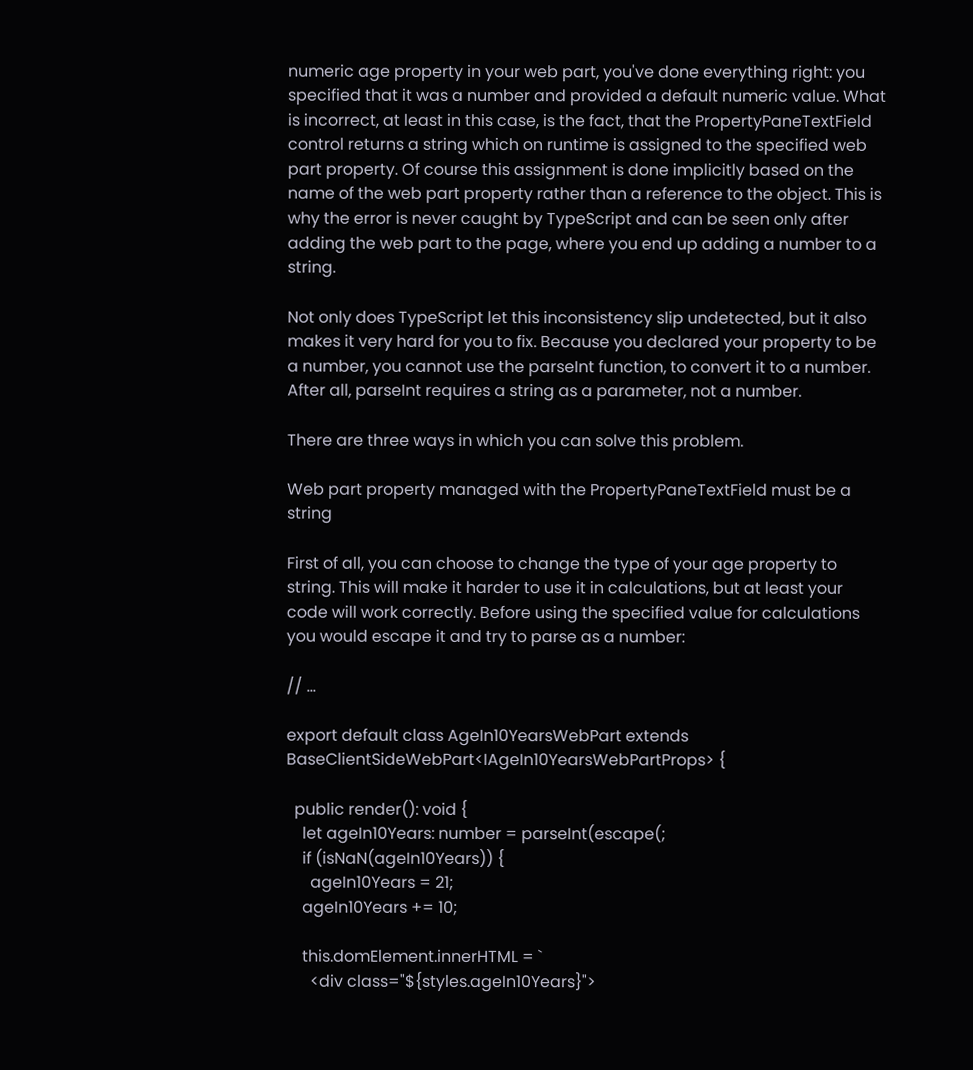numeric age property in your web part, you've done everything right: you specified that it was a number and provided a default numeric value. What is incorrect, at least in this case, is the fact, that the PropertyPaneTextField control returns a string which on runtime is assigned to the specified web part property. Of course this assignment is done implicitly based on the name of the web part property rather than a reference to the object. This is why the error is never caught by TypeScript and can be seen only after adding the web part to the page, where you end up adding a number to a string.

Not only does TypeScript let this inconsistency slip undetected, but it also makes it very hard for you to fix. Because you declared your property to be a number, you cannot use the parseInt function, to convert it to a number. After all, parseInt requires a string as a parameter, not a number.

There are three ways in which you can solve this problem.

Web part property managed with the PropertyPaneTextField must be a string

First of all, you can choose to change the type of your age property to string. This will make it harder to use it in calculations, but at least your code will work correctly. Before using the specified value for calculations you would escape it and try to parse as a number:

// ...

export default class AgeIn10YearsWebPart extends BaseClientSideWebPart<IAgeIn10YearsWebPartProps> {

  public render(): void {
    let ageIn10Years: number = parseInt(escape(;
    if (isNaN(ageIn10Years)) {
      ageIn10Years = 21;
    ageIn10Years += 10;

    this.domElement.innerHTML = `
      <div class="${styles.ageIn10Years}">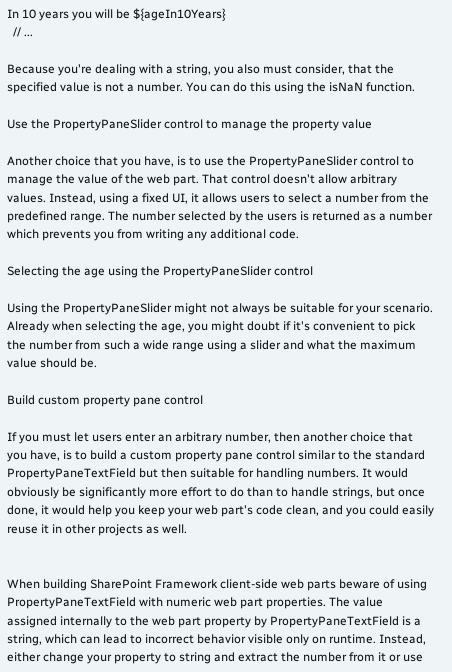In 10 years you will be ${ageIn10Years}
  // ...

Because you're dealing with a string, you also must consider, that the specified value is not a number. You can do this using the isNaN function.

Use the PropertyPaneSlider control to manage the property value

Another choice that you have, is to use the PropertyPaneSlider control to manage the value of the web part. That control doesn't allow arbitrary values. Instead, using a fixed UI, it allows users to select a number from the predefined range. The number selected by the users is returned as a number which prevents you from writing any additional code.

Selecting the age using the PropertyPaneSlider control

Using the PropertyPaneSlider might not always be suitable for your scenario. Already when selecting the age, you might doubt if it's convenient to pick the number from such a wide range using a slider and what the maximum value should be.

Build custom property pane control

If you must let users enter an arbitrary number, then another choice that you have, is to build a custom property pane control similar to the standard PropertyPaneTextField but then suitable for handling numbers. It would obviously be significantly more effort to do than to handle strings, but once done, it would help you keep your web part's code clean, and you could easily reuse it in other projects as well.


When building SharePoint Framework client-side web parts beware of using PropertyPaneTextField with numeric web part properties. The value assigned internally to the web part property by PropertyPaneTextField is a string, which can lead to incorrect behavior visible only on runtime. Instead, either change your property to string and extract the number from it or use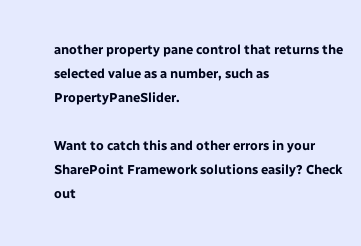another property pane control that returns the selected value as a number, such as PropertyPaneSlider.

Want to catch this and other errors in your SharePoint Framework solutions easily? Check out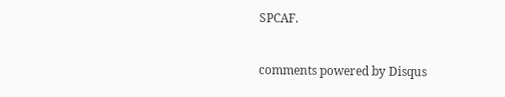SPCAF.


comments powered by Disqus